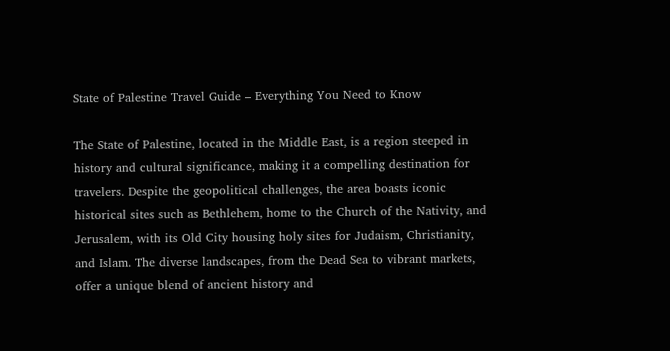State of Palestine Travel Guide – Everything You Need to Know

The State of Palestine, located in the Middle East, is a region steeped in history and cultural significance, making it a compelling destination for travelers. Despite the geopolitical challenges, the area boasts iconic historical sites such as Bethlehem, home to the Church of the Nativity, and Jerusalem, with its Old City housing holy sites for Judaism, Christianity, and Islam. The diverse landscapes, from the Dead Sea to vibrant markets, offer a unique blend of ancient history and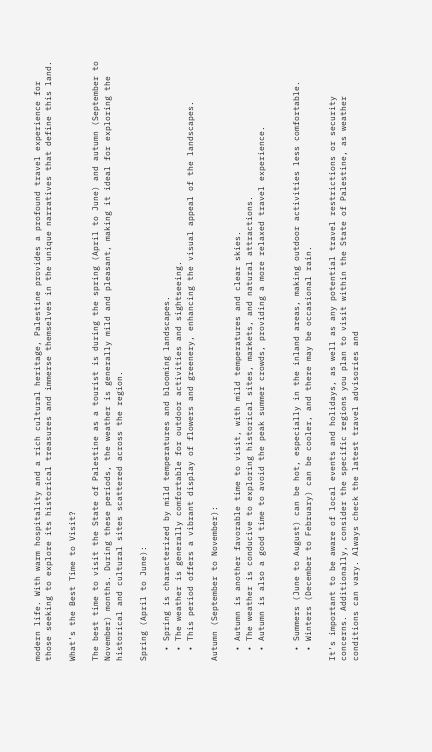modern life. With warm hospitality and a rich cultural heritage, Palestine provides a profound travel experience for those seeking to explore its historical treasures and immerse themselves in the unique narratives that define this land.

What’s the Best Time to Visit?

The best time to visit the State of Palestine as a tourist is during the spring (April to June) and autumn (September to November) months. During these periods, the weather is generally mild and pleasant, making it ideal for exploring the historical and cultural sites scattered across the region.

Spring (April to June):

  • Spring is characterized by mild temperatures and blooming landscapes.
  • The weather is generally comfortable for outdoor activities and sightseeing.
  • This period offers a vibrant display of flowers and greenery, enhancing the visual appeal of the landscapes.

Autumn (September to November):

  • Autumn is another favorable time to visit, with mild temperatures and clear skies.
  • The weather is conducive to exploring historical sites, markets, and natural attractions.
  • Autumn is also a good time to avoid the peak summer crowds, providing a more relaxed travel experience.


  • Summers (June to August) can be hot, especially in the inland areas, making outdoor activities less comfortable.
  • Winters (December to February) can be cooler, and there may be occasional rain.

It’s important to be aware of local events and holidays, as well as any potential travel restrictions or security concerns. Additionally, consider the specific regions you plan to visit within the State of Palestine, as weather conditions can vary. Always check the latest travel advisories and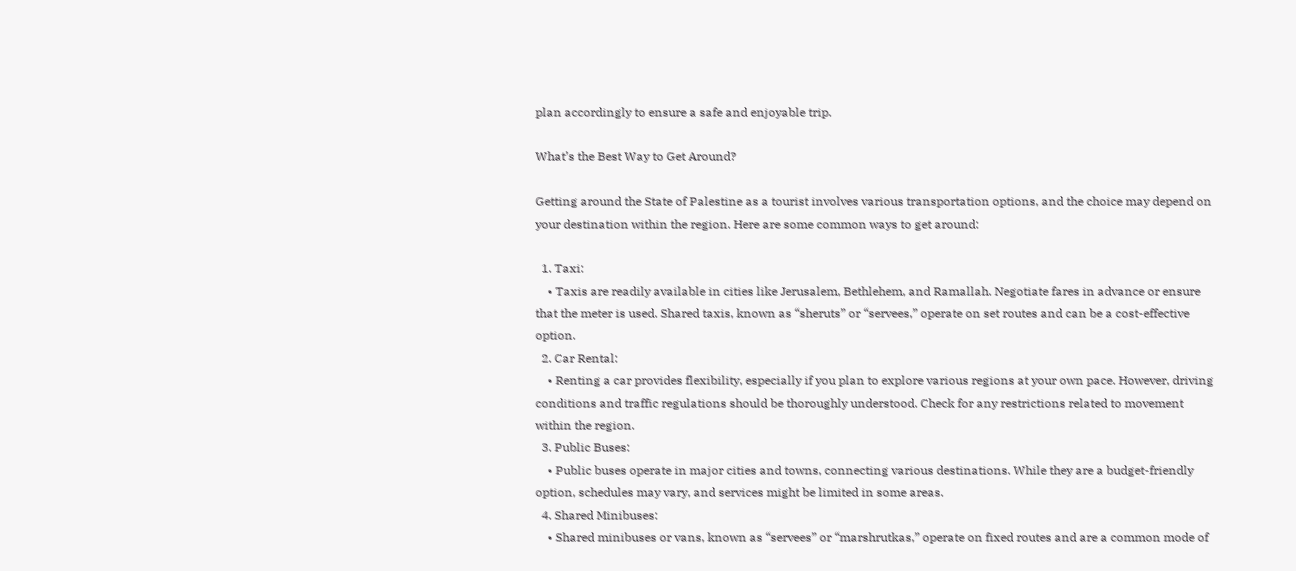plan accordingly to ensure a safe and enjoyable trip.

What’s the Best Way to Get Around?

Getting around the State of Palestine as a tourist involves various transportation options, and the choice may depend on your destination within the region. Here are some common ways to get around:

  1. Taxi:
    • Taxis are readily available in cities like Jerusalem, Bethlehem, and Ramallah. Negotiate fares in advance or ensure that the meter is used. Shared taxis, known as “sheruts” or “servees,” operate on set routes and can be a cost-effective option.
  2. Car Rental:
    • Renting a car provides flexibility, especially if you plan to explore various regions at your own pace. However, driving conditions and traffic regulations should be thoroughly understood. Check for any restrictions related to movement within the region.
  3. Public Buses:
    • Public buses operate in major cities and towns, connecting various destinations. While they are a budget-friendly option, schedules may vary, and services might be limited in some areas.
  4. Shared Minibuses:
    • Shared minibuses or vans, known as “servees” or “marshrutkas,” operate on fixed routes and are a common mode of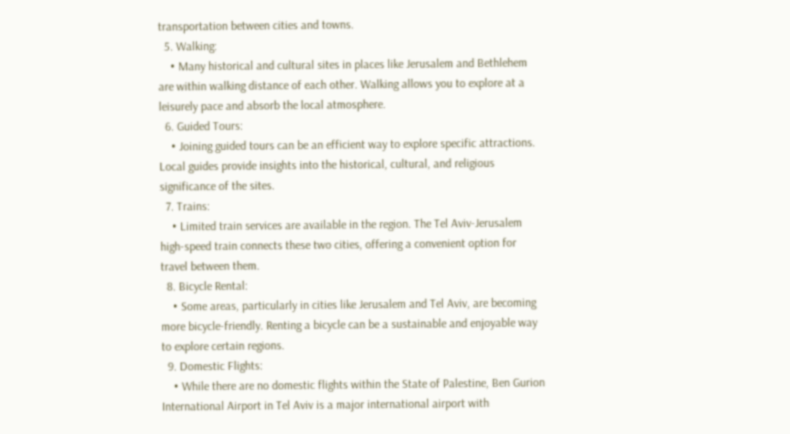transportation between cities and towns.
  5. Walking:
    • Many historical and cultural sites in places like Jerusalem and Bethlehem are within walking distance of each other. Walking allows you to explore at a leisurely pace and absorb the local atmosphere.
  6. Guided Tours:
    • Joining guided tours can be an efficient way to explore specific attractions. Local guides provide insights into the historical, cultural, and religious significance of the sites.
  7. Trains:
    • Limited train services are available in the region. The Tel Aviv-Jerusalem high-speed train connects these two cities, offering a convenient option for travel between them.
  8. Bicycle Rental:
    • Some areas, particularly in cities like Jerusalem and Tel Aviv, are becoming more bicycle-friendly. Renting a bicycle can be a sustainable and enjoyable way to explore certain regions.
  9. Domestic Flights:
    • While there are no domestic flights within the State of Palestine, Ben Gurion International Airport in Tel Aviv is a major international airport with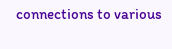connections to various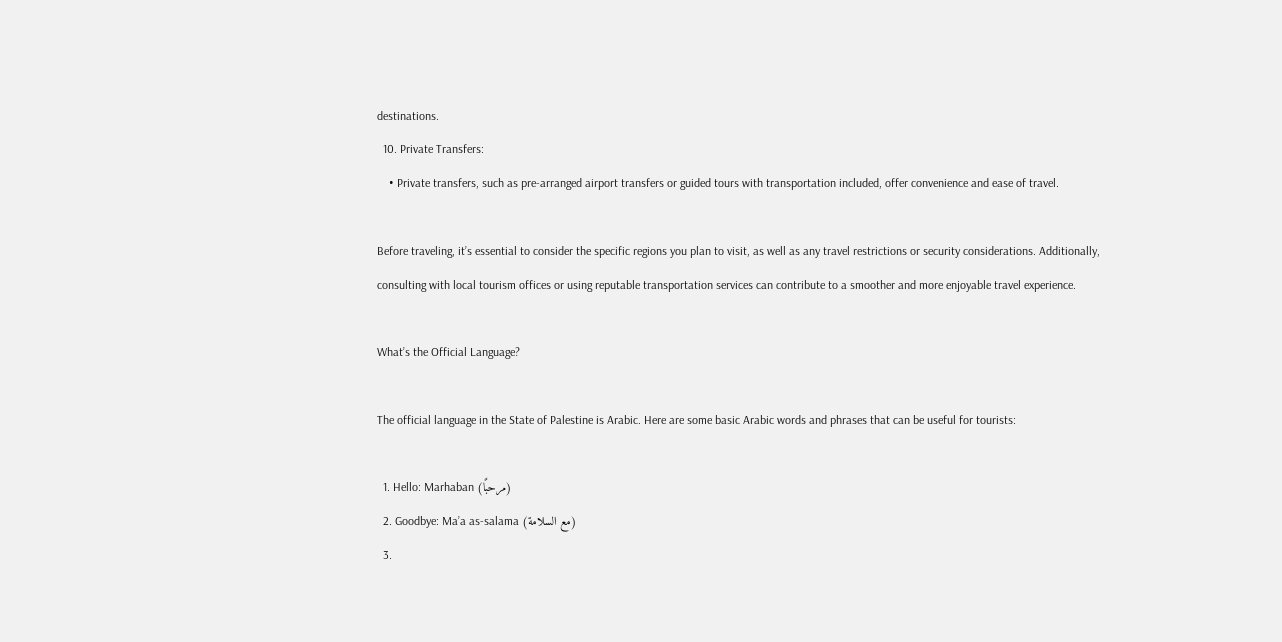destinations.
  10. Private Transfers:
    • Private transfers, such as pre-arranged airport transfers or guided tours with transportation included, offer convenience and ease of travel.

Before traveling, it’s essential to consider the specific regions you plan to visit, as well as any travel restrictions or security considerations. Additionally, consulting with local tourism offices or using reputable transportation services can contribute to a smoother and more enjoyable travel experience.

What’s the Official Language?

The official language in the State of Palestine is Arabic. Here are some basic Arabic words and phrases that can be useful for tourists:

  1. Hello: Marhaban (مرحبًا)
  2. Goodbye: Ma’a as-salama (مع السلامة)
  3.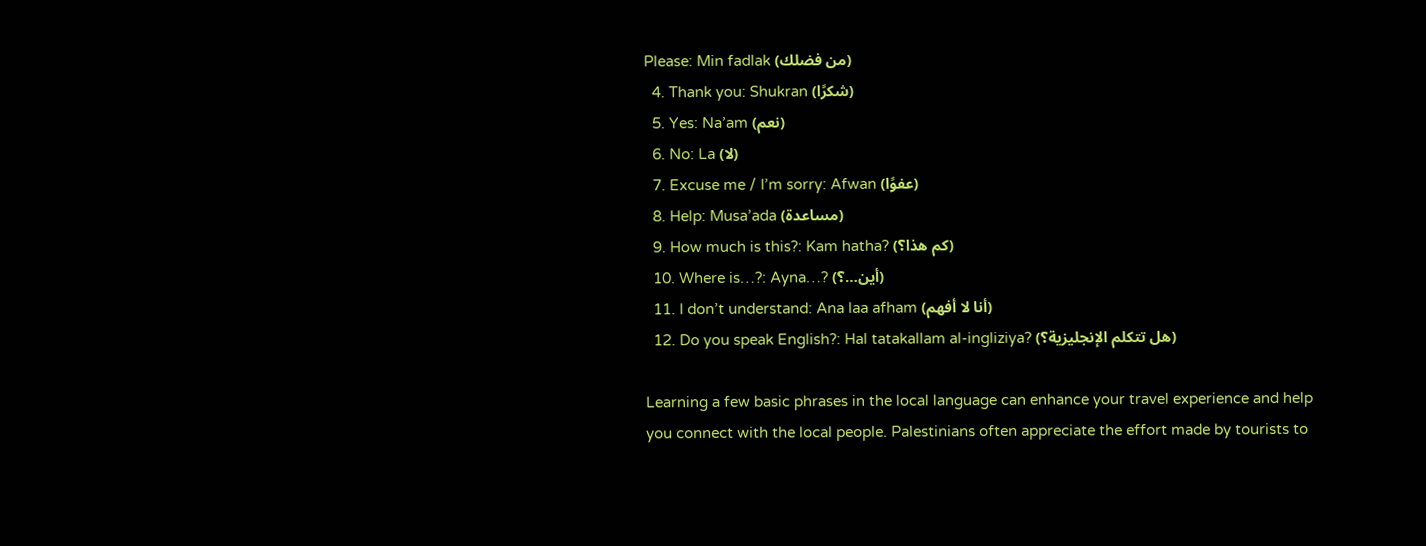Please: Min fadlak (من فضلك)
  4. Thank you: Shukran (شكرًا)
  5. Yes: Na’am (نعم)
  6. No: La (لا)
  7. Excuse me / I’m sorry: Afwan (عفوًا)
  8. Help: Musa’ada (مساعدة)
  9. How much is this?: Kam hatha? (كم هذا؟)
  10. Where is…?: Ayna…? (أين…؟)
  11. I don’t understand: Ana laa afham (أنا لا أفهم)
  12. Do you speak English?: Hal tatakallam al-ingliziya? (هل تتكلم الإنجليزية؟)

Learning a few basic phrases in the local language can enhance your travel experience and help you connect with the local people. Palestinians often appreciate the effort made by tourists to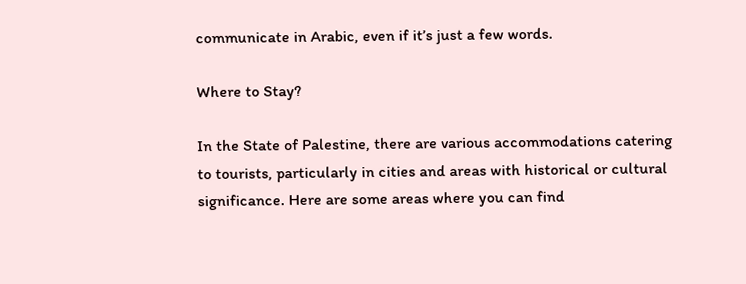communicate in Arabic, even if it’s just a few words.

Where to Stay?

In the State of Palestine, there are various accommodations catering to tourists, particularly in cities and areas with historical or cultural significance. Here are some areas where you can find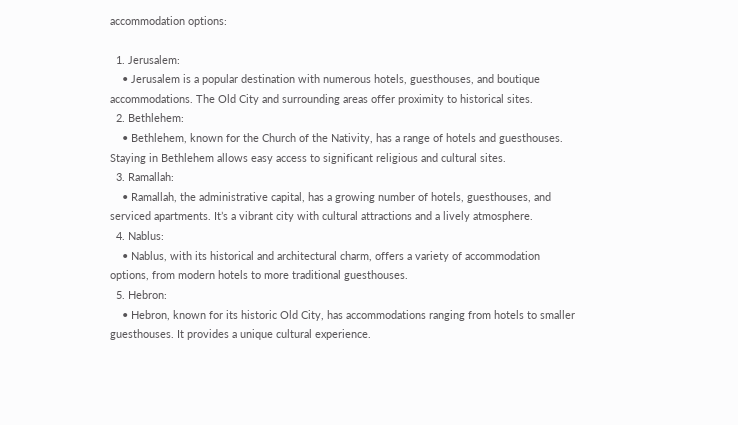accommodation options:

  1. Jerusalem:
    • Jerusalem is a popular destination with numerous hotels, guesthouses, and boutique accommodations. The Old City and surrounding areas offer proximity to historical sites.
  2. Bethlehem:
    • Bethlehem, known for the Church of the Nativity, has a range of hotels and guesthouses. Staying in Bethlehem allows easy access to significant religious and cultural sites.
  3. Ramallah:
    • Ramallah, the administrative capital, has a growing number of hotels, guesthouses, and serviced apartments. It’s a vibrant city with cultural attractions and a lively atmosphere.
  4. Nablus:
    • Nablus, with its historical and architectural charm, offers a variety of accommodation options, from modern hotels to more traditional guesthouses.
  5. Hebron:
    • Hebron, known for its historic Old City, has accommodations ranging from hotels to smaller guesthouses. It provides a unique cultural experience.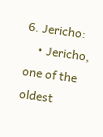6. Jericho:
    • Jericho, one of the oldest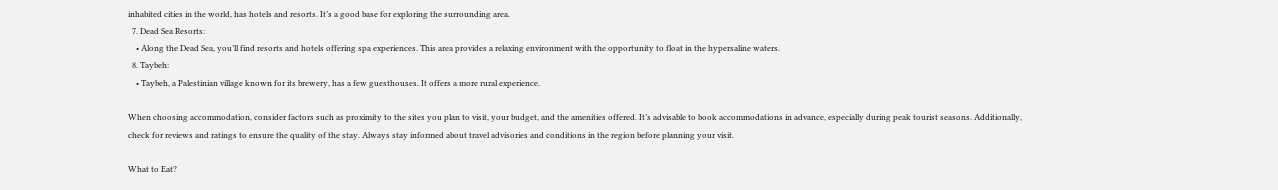inhabited cities in the world, has hotels and resorts. It’s a good base for exploring the surrounding area.
  7. Dead Sea Resorts:
    • Along the Dead Sea, you’ll find resorts and hotels offering spa experiences. This area provides a relaxing environment with the opportunity to float in the hypersaline waters.
  8. Taybeh:
    • Taybeh, a Palestinian village known for its brewery, has a few guesthouses. It offers a more rural experience.

When choosing accommodation, consider factors such as proximity to the sites you plan to visit, your budget, and the amenities offered. It’s advisable to book accommodations in advance, especially during peak tourist seasons. Additionally, check for reviews and ratings to ensure the quality of the stay. Always stay informed about travel advisories and conditions in the region before planning your visit.

What to Eat?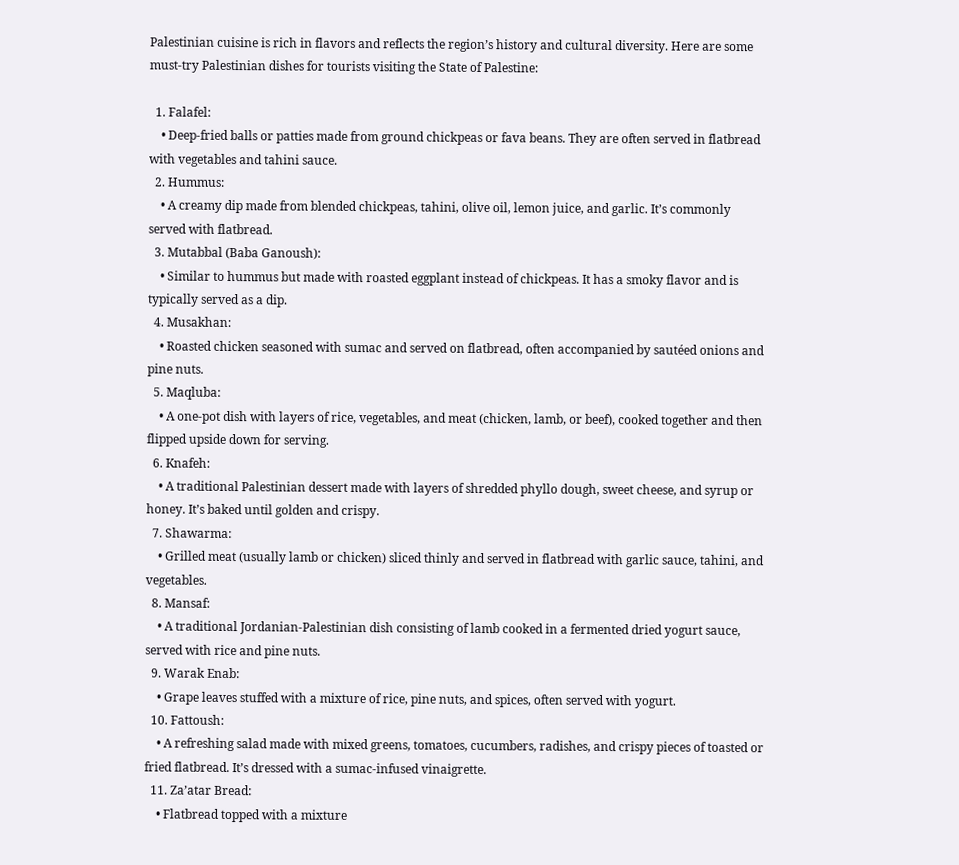Palestinian cuisine is rich in flavors and reflects the region’s history and cultural diversity. Here are some must-try Palestinian dishes for tourists visiting the State of Palestine:

  1. Falafel:
    • Deep-fried balls or patties made from ground chickpeas or fava beans. They are often served in flatbread with vegetables and tahini sauce.
  2. Hummus:
    • A creamy dip made from blended chickpeas, tahini, olive oil, lemon juice, and garlic. It’s commonly served with flatbread.
  3. Mutabbal (Baba Ganoush):
    • Similar to hummus but made with roasted eggplant instead of chickpeas. It has a smoky flavor and is typically served as a dip.
  4. Musakhan:
    • Roasted chicken seasoned with sumac and served on flatbread, often accompanied by sautéed onions and pine nuts.
  5. Maqluba:
    • A one-pot dish with layers of rice, vegetables, and meat (chicken, lamb, or beef), cooked together and then flipped upside down for serving.
  6. Knafeh:
    • A traditional Palestinian dessert made with layers of shredded phyllo dough, sweet cheese, and syrup or honey. It’s baked until golden and crispy.
  7. Shawarma:
    • Grilled meat (usually lamb or chicken) sliced thinly and served in flatbread with garlic sauce, tahini, and vegetables.
  8. Mansaf:
    • A traditional Jordanian-Palestinian dish consisting of lamb cooked in a fermented dried yogurt sauce, served with rice and pine nuts.
  9. Warak Enab:
    • Grape leaves stuffed with a mixture of rice, pine nuts, and spices, often served with yogurt.
  10. Fattoush:
    • A refreshing salad made with mixed greens, tomatoes, cucumbers, radishes, and crispy pieces of toasted or fried flatbread. It’s dressed with a sumac-infused vinaigrette.
  11. Za’atar Bread:
    • Flatbread topped with a mixture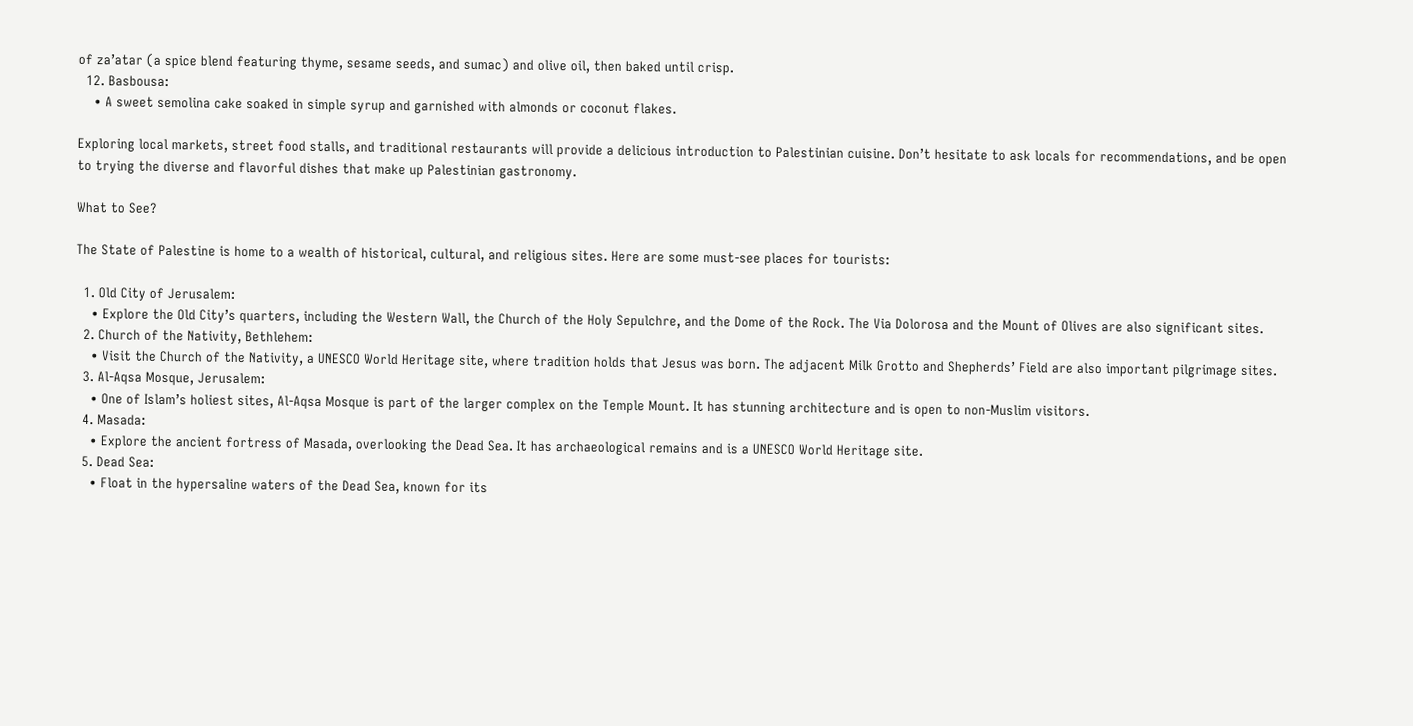of za’atar (a spice blend featuring thyme, sesame seeds, and sumac) and olive oil, then baked until crisp.
  12. Basbousa:
    • A sweet semolina cake soaked in simple syrup and garnished with almonds or coconut flakes.

Exploring local markets, street food stalls, and traditional restaurants will provide a delicious introduction to Palestinian cuisine. Don’t hesitate to ask locals for recommendations, and be open to trying the diverse and flavorful dishes that make up Palestinian gastronomy.

What to See?

The State of Palestine is home to a wealth of historical, cultural, and religious sites. Here are some must-see places for tourists:

  1. Old City of Jerusalem:
    • Explore the Old City’s quarters, including the Western Wall, the Church of the Holy Sepulchre, and the Dome of the Rock. The Via Dolorosa and the Mount of Olives are also significant sites.
  2. Church of the Nativity, Bethlehem:
    • Visit the Church of the Nativity, a UNESCO World Heritage site, where tradition holds that Jesus was born. The adjacent Milk Grotto and Shepherds’ Field are also important pilgrimage sites.
  3. Al-Aqsa Mosque, Jerusalem:
    • One of Islam’s holiest sites, Al-Aqsa Mosque is part of the larger complex on the Temple Mount. It has stunning architecture and is open to non-Muslim visitors.
  4. Masada:
    • Explore the ancient fortress of Masada, overlooking the Dead Sea. It has archaeological remains and is a UNESCO World Heritage site.
  5. Dead Sea:
    • Float in the hypersaline waters of the Dead Sea, known for its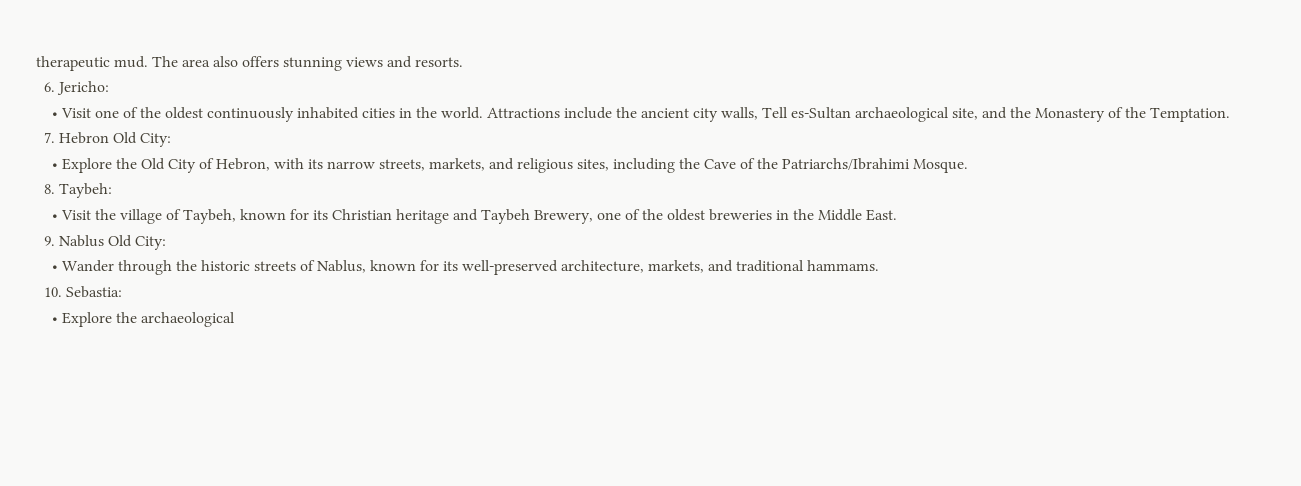therapeutic mud. The area also offers stunning views and resorts.
  6. Jericho:
    • Visit one of the oldest continuously inhabited cities in the world. Attractions include the ancient city walls, Tell es-Sultan archaeological site, and the Monastery of the Temptation.
  7. Hebron Old City:
    • Explore the Old City of Hebron, with its narrow streets, markets, and religious sites, including the Cave of the Patriarchs/Ibrahimi Mosque.
  8. Taybeh:
    • Visit the village of Taybeh, known for its Christian heritage and Taybeh Brewery, one of the oldest breweries in the Middle East.
  9. Nablus Old City:
    • Wander through the historic streets of Nablus, known for its well-preserved architecture, markets, and traditional hammams.
  10. Sebastia:
    • Explore the archaeological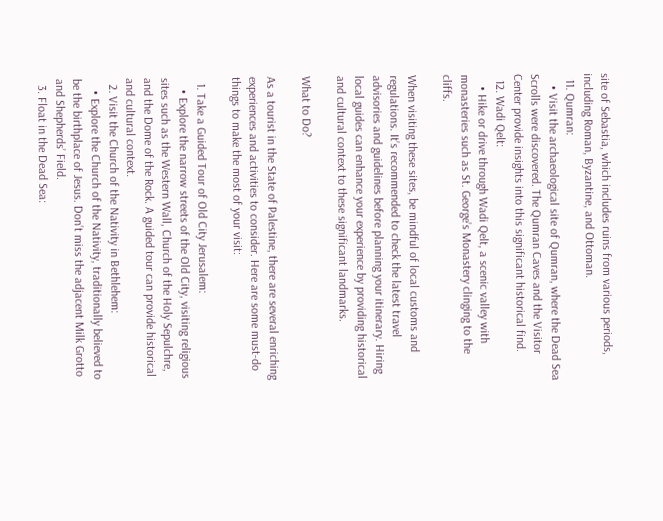site of Sebastia, which includes ruins from various periods, including Roman, Byzantine, and Ottoman.
  11. Qumran:
    • Visit the archaeological site of Qumran, where the Dead Sea Scrolls were discovered. The Qumran Caves and the Visitor Center provide insights into this significant historical find.
  12. Wadi Qelt:
    • Hike or drive through Wadi Qelt, a scenic valley with monasteries such as St. George’s Monastery clinging to the cliffs.

When visiting these sites, be mindful of local customs and regulations. It’s recommended to check the latest travel advisories and guidelines before planning your itinerary. Hiring local guides can enhance your experience by providing historical and cultural context to these significant landmarks.

What to Do?

As a tourist in the State of Palestine, there are several enriching experiences and activities to consider. Here are some must-do things to make the most of your visit:

  1. Take a Guided Tour of Old City Jerusalem:
    • Explore the narrow streets of the Old City, visiting religious sites such as the Western Wall, Church of the Holy Sepulchre, and the Dome of the Rock. A guided tour can provide historical and cultural context.
  2. Visit the Church of the Nativity in Bethlehem:
    • Explore the Church of the Nativity, traditionally believed to be the birthplace of Jesus. Don’t miss the adjacent Milk Grotto and Shepherds’ Field.
  3. Float in the Dead Sea: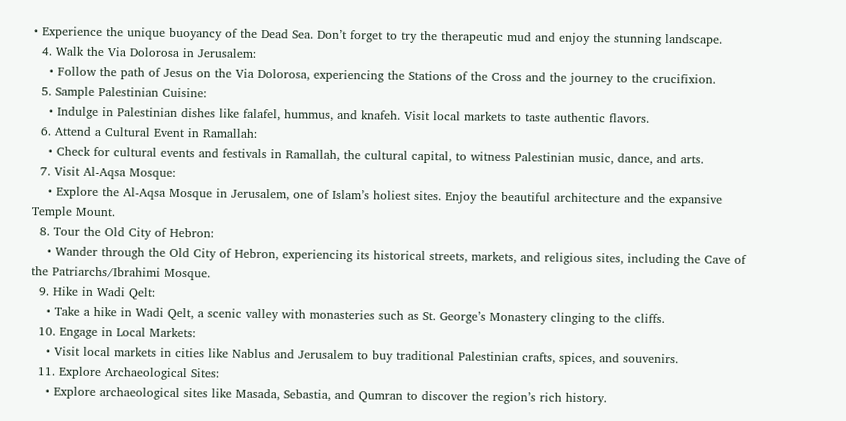• Experience the unique buoyancy of the Dead Sea. Don’t forget to try the therapeutic mud and enjoy the stunning landscape.
  4. Walk the Via Dolorosa in Jerusalem:
    • Follow the path of Jesus on the Via Dolorosa, experiencing the Stations of the Cross and the journey to the crucifixion.
  5. Sample Palestinian Cuisine:
    • Indulge in Palestinian dishes like falafel, hummus, and knafeh. Visit local markets to taste authentic flavors.
  6. Attend a Cultural Event in Ramallah:
    • Check for cultural events and festivals in Ramallah, the cultural capital, to witness Palestinian music, dance, and arts.
  7. Visit Al-Aqsa Mosque:
    • Explore the Al-Aqsa Mosque in Jerusalem, one of Islam’s holiest sites. Enjoy the beautiful architecture and the expansive Temple Mount.
  8. Tour the Old City of Hebron:
    • Wander through the Old City of Hebron, experiencing its historical streets, markets, and religious sites, including the Cave of the Patriarchs/Ibrahimi Mosque.
  9. Hike in Wadi Qelt:
    • Take a hike in Wadi Qelt, a scenic valley with monasteries such as St. George’s Monastery clinging to the cliffs.
  10. Engage in Local Markets:
    • Visit local markets in cities like Nablus and Jerusalem to buy traditional Palestinian crafts, spices, and souvenirs.
  11. Explore Archaeological Sites:
    • Explore archaeological sites like Masada, Sebastia, and Qumran to discover the region’s rich history.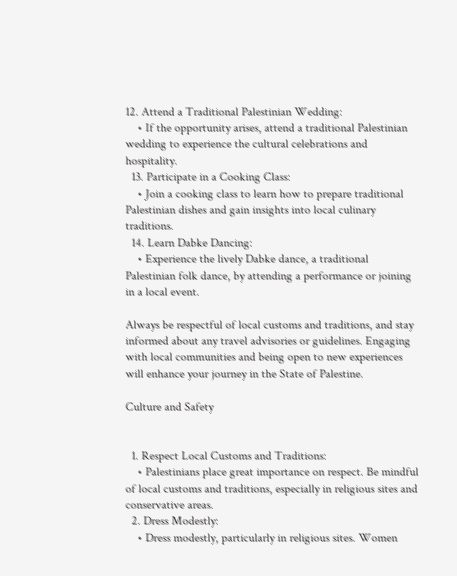12. Attend a Traditional Palestinian Wedding:
    • If the opportunity arises, attend a traditional Palestinian wedding to experience the cultural celebrations and hospitality.
  13. Participate in a Cooking Class:
    • Join a cooking class to learn how to prepare traditional Palestinian dishes and gain insights into local culinary traditions.
  14. Learn Dabke Dancing:
    • Experience the lively Dabke dance, a traditional Palestinian folk dance, by attending a performance or joining in a local event.

Always be respectful of local customs and traditions, and stay informed about any travel advisories or guidelines. Engaging with local communities and being open to new experiences will enhance your journey in the State of Palestine.

Culture and Safety


  1. Respect Local Customs and Traditions:
    • Palestinians place great importance on respect. Be mindful of local customs and traditions, especially in religious sites and conservative areas.
  2. Dress Modestly:
    • Dress modestly, particularly in religious sites. Women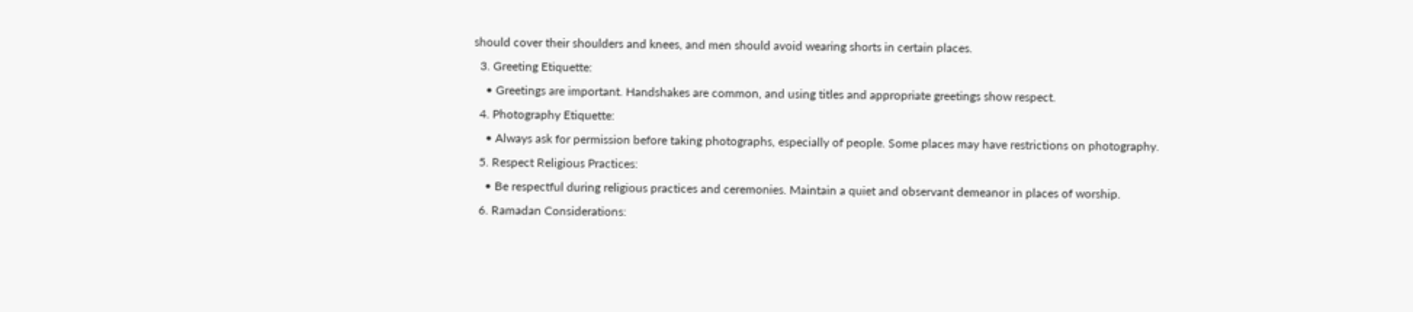should cover their shoulders and knees, and men should avoid wearing shorts in certain places.
  3. Greeting Etiquette:
    • Greetings are important. Handshakes are common, and using titles and appropriate greetings show respect.
  4. Photography Etiquette:
    • Always ask for permission before taking photographs, especially of people. Some places may have restrictions on photography.
  5. Respect Religious Practices:
    • Be respectful during religious practices and ceremonies. Maintain a quiet and observant demeanor in places of worship.
  6. Ramadan Considerations: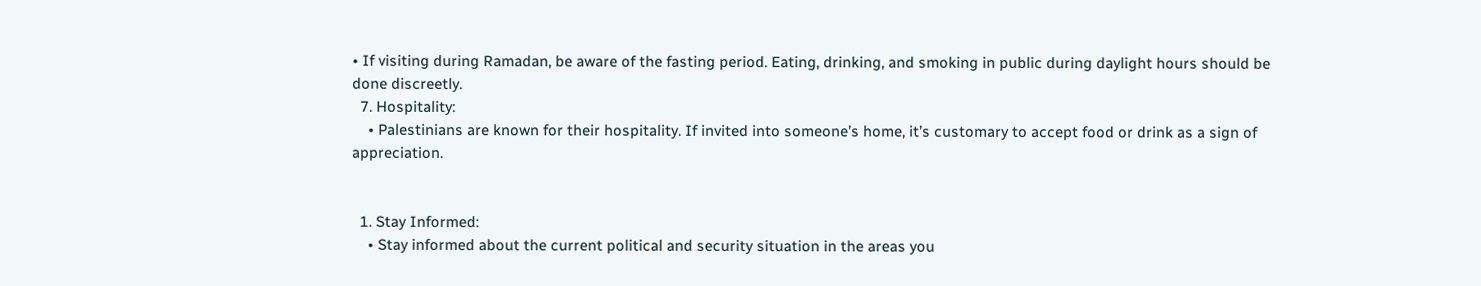• If visiting during Ramadan, be aware of the fasting period. Eating, drinking, and smoking in public during daylight hours should be done discreetly.
  7. Hospitality:
    • Palestinians are known for their hospitality. If invited into someone’s home, it’s customary to accept food or drink as a sign of appreciation.


  1. Stay Informed:
    • Stay informed about the current political and security situation in the areas you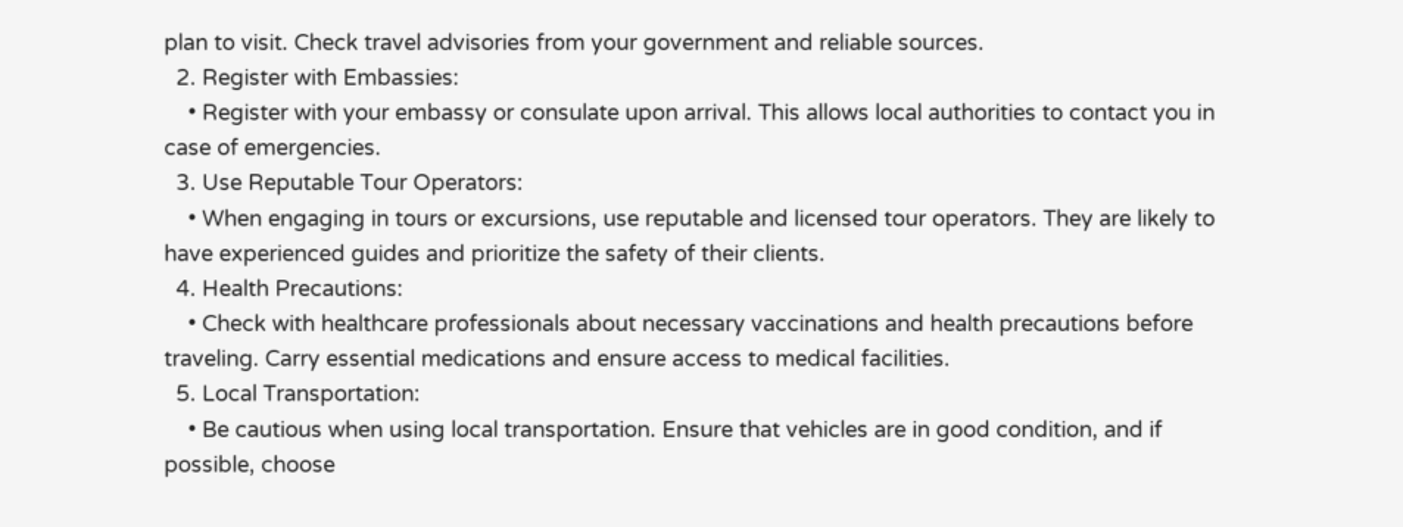plan to visit. Check travel advisories from your government and reliable sources.
  2. Register with Embassies:
    • Register with your embassy or consulate upon arrival. This allows local authorities to contact you in case of emergencies.
  3. Use Reputable Tour Operators:
    • When engaging in tours or excursions, use reputable and licensed tour operators. They are likely to have experienced guides and prioritize the safety of their clients.
  4. Health Precautions:
    • Check with healthcare professionals about necessary vaccinations and health precautions before traveling. Carry essential medications and ensure access to medical facilities.
  5. Local Transportation:
    • Be cautious when using local transportation. Ensure that vehicles are in good condition, and if possible, choose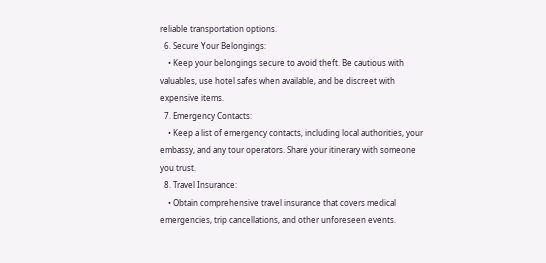reliable transportation options.
  6. Secure Your Belongings:
    • Keep your belongings secure to avoid theft. Be cautious with valuables, use hotel safes when available, and be discreet with expensive items.
  7. Emergency Contacts:
    • Keep a list of emergency contacts, including local authorities, your embassy, and any tour operators. Share your itinerary with someone you trust.
  8. Travel Insurance:
    • Obtain comprehensive travel insurance that covers medical emergencies, trip cancellations, and other unforeseen events.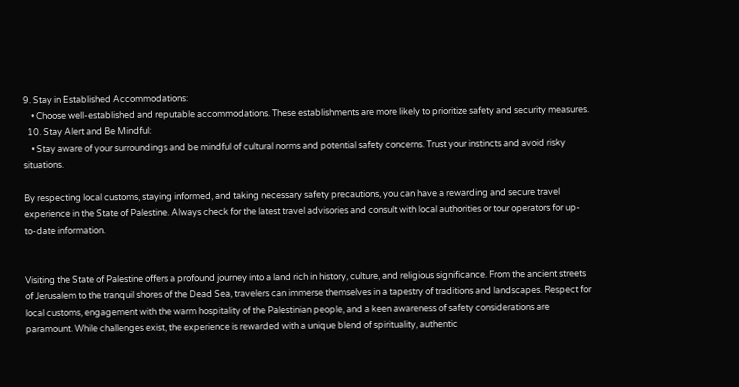9. Stay in Established Accommodations:
    • Choose well-established and reputable accommodations. These establishments are more likely to prioritize safety and security measures.
  10. Stay Alert and Be Mindful:
    • Stay aware of your surroundings and be mindful of cultural norms and potential safety concerns. Trust your instincts and avoid risky situations.

By respecting local customs, staying informed, and taking necessary safety precautions, you can have a rewarding and secure travel experience in the State of Palestine. Always check for the latest travel advisories and consult with local authorities or tour operators for up-to-date information.


Visiting the State of Palestine offers a profound journey into a land rich in history, culture, and religious significance. From the ancient streets of Jerusalem to the tranquil shores of the Dead Sea, travelers can immerse themselves in a tapestry of traditions and landscapes. Respect for local customs, engagement with the warm hospitality of the Palestinian people, and a keen awareness of safety considerations are paramount. While challenges exist, the experience is rewarded with a unique blend of spirituality, authentic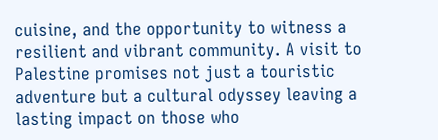cuisine, and the opportunity to witness a resilient and vibrant community. A visit to Palestine promises not just a touristic adventure but a cultural odyssey leaving a lasting impact on those who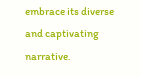embrace its diverse and captivating narrative.